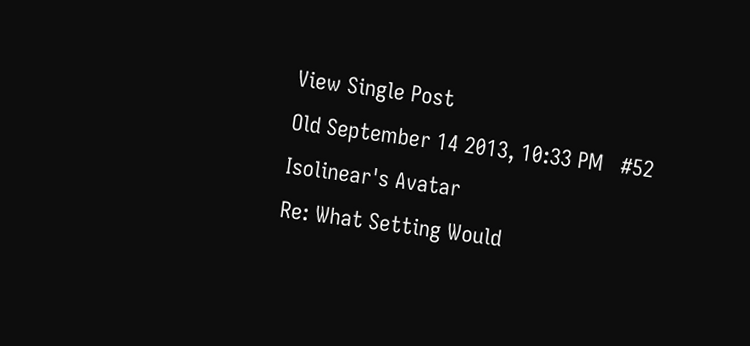View Single Post
Old September 14 2013, 10:33 PM   #52
Isolinear's Avatar
Re: What Setting Would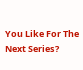You Like For The Next Series?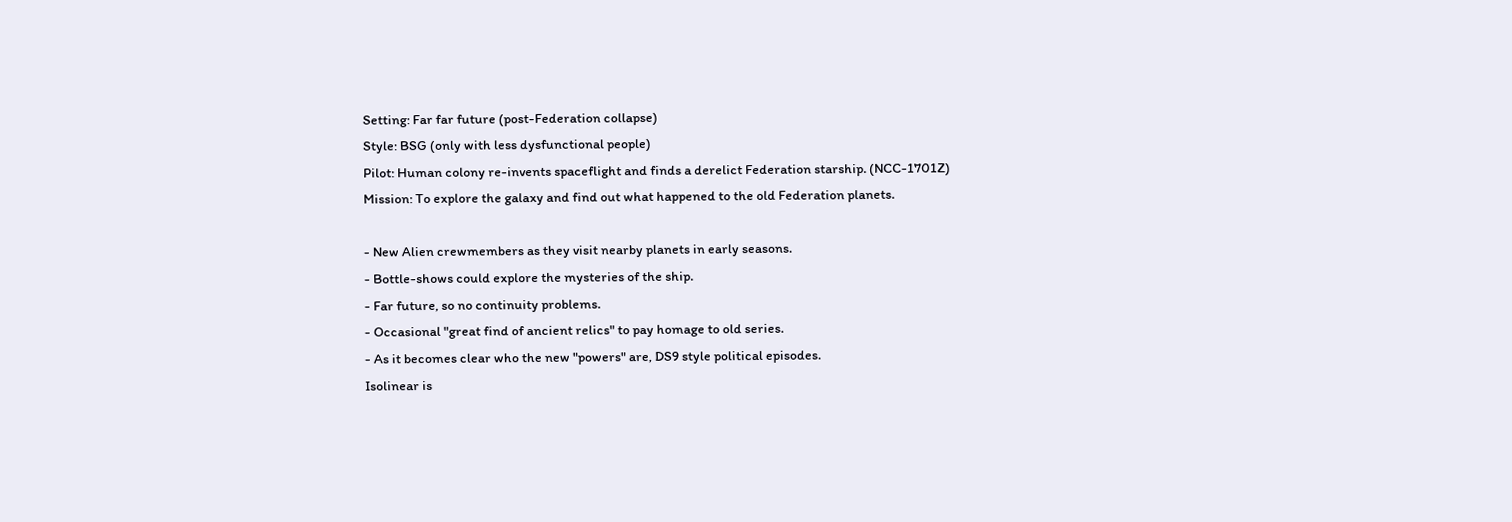Setting: Far far future (post-Federation collapse)
Style: BSG (only with less dysfunctional people)
Pilot: Human colony re-invents spaceflight and finds a derelict Federation starship. (NCC-1701Z)
Mission: To explore the galaxy and find out what happened to the old Federation planets.

- New Alien crewmembers as they visit nearby planets in early seasons.
- Bottle-shows could explore the mysteries of the ship.
- Far future, so no continuity problems.
- Occasional "great find of ancient relics" to pay homage to old series.
- As it becomes clear who the new "powers" are, DS9 style political episodes.
Isolinear is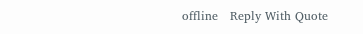offline   Reply With Quote